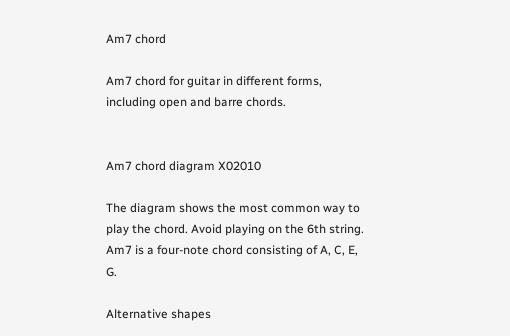Am7 chord

Am7 chord for guitar in different forms, including open and barre chords.


Am7 chord diagram X02010

The diagram shows the most common way to play the chord. Avoid playing on the 6th string. Am7 is a four-note chord consisting of A, C, E, G.

Alternative shapes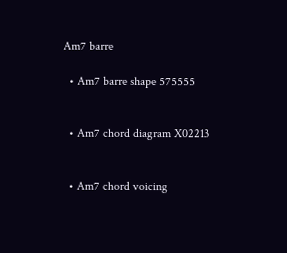Am7 barre

  • Am7 barre shape 575555


  • Am7 chord diagram X02213


  • Am7 chord voicing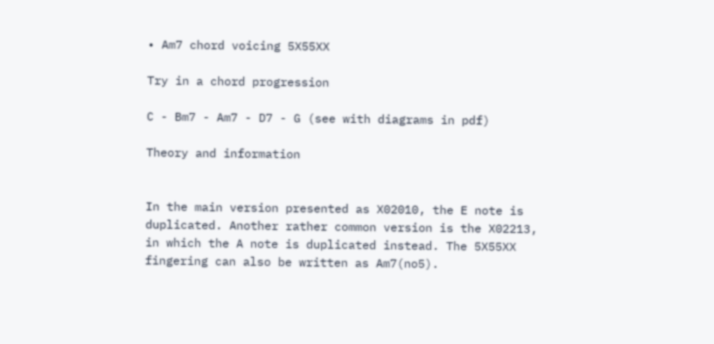• Am7 chord voicing 5X55XX

Try in a chord progression

C - Bm7 - Am7 - D7 - G (see with diagrams in pdf)

Theory and information


In the main version presented as X02010, the E note is duplicated. Another rather common version is the X02213, in which the A note is duplicated instead. The 5X55XX fingering can also be written as Am7(no5).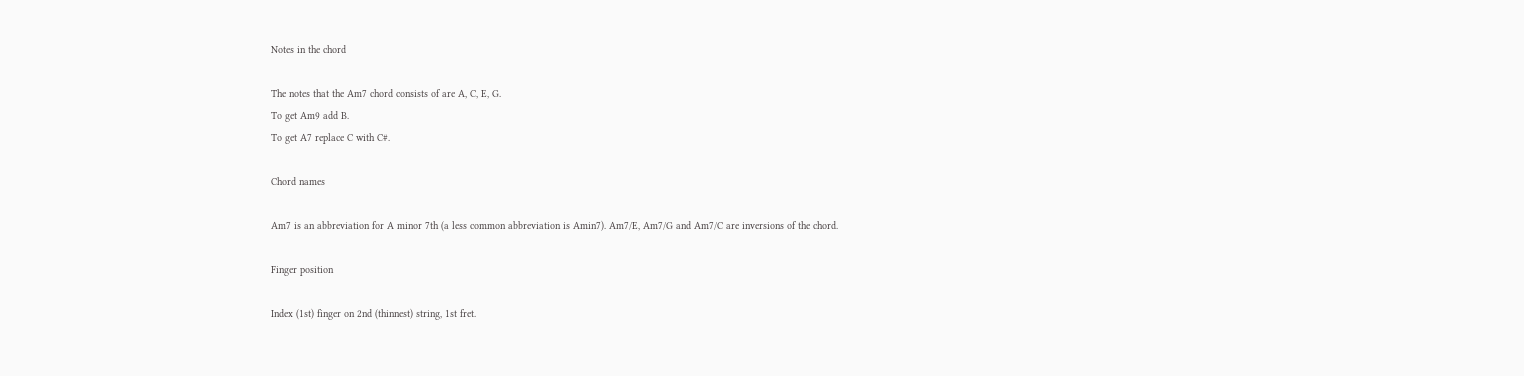Notes in the chord

The notes that the Am7 chord consists of are A, C, E, G.
To get Am9 add B.
To get A7 replace C with C#.

Chord names

Am7 is an abbreviation for A minor 7th (a less common abbreviation is Amin7). Am7/E, Am7/G and Am7/C are inversions of the chord.

Finger position

Index (1st) finger on 2nd (thinnest) string, 1st fret.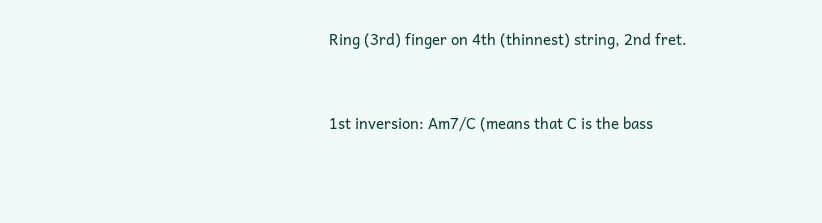Ring (3rd) finger on 4th (thinnest) string, 2nd fret.


1st inversion: Am7/C (means that C is the bass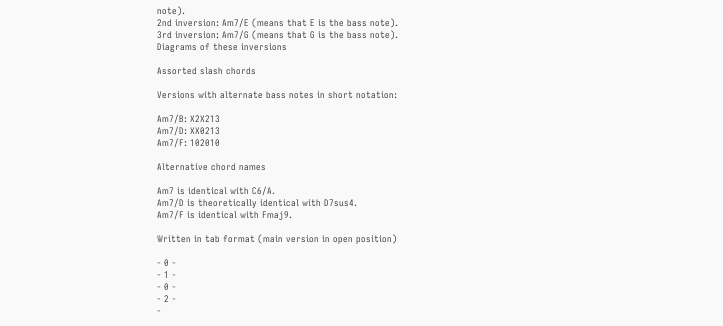note).
2nd inversion: Am7/E (means that E is the bass note).
3rd inversion: Am7/G (means that G is the bass note).
Diagrams of these inversions

Assorted slash chords

Versions with alternate bass notes in short notation:

Am7/B: X2X213
Am7/D: XX0213
Am7/F: 102010

Alternative chord names

Am7 is identical with C6/A.
Am7/D is theoretically identical with D7sus4.
Am7/F is identical with Fmaj9.

Written in tab format (main version in open position)

- 0 -
- 1 -
- 0 -
- 2 -
-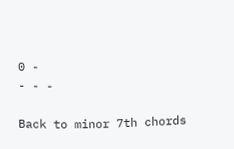0 -
- - -

Back to minor 7th chords